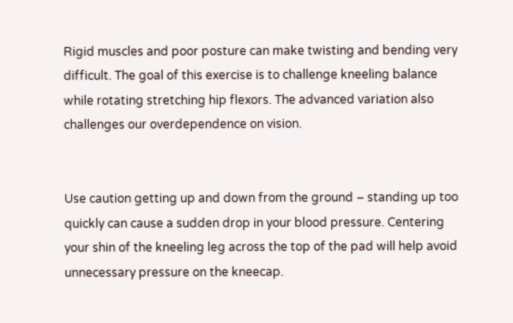Rigid muscles and poor posture can make twisting and bending very difficult. The goal of this exercise is to challenge kneeling balance while rotating stretching hip flexors. The advanced variation also challenges our overdependence on vision.


Use caution getting up and down from the ground – standing up too quickly can cause a sudden drop in your blood pressure. Centering your shin of the kneeling leg across the top of the pad will help avoid unnecessary pressure on the kneecap.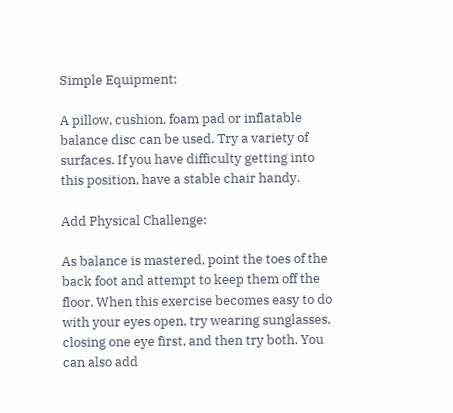Simple Equipment:

A pillow, cushion, foam pad or inflatable balance disc can be used. Try a variety of surfaces. If you have difficulty getting into this position, have a stable chair handy.

Add Physical Challenge:

As balance is mastered, point the toes of the back foot and attempt to keep them off the floor. When this exercise becomes easy to do with your eyes open, try wearing sunglasses, closing one eye first, and then try both. You can also add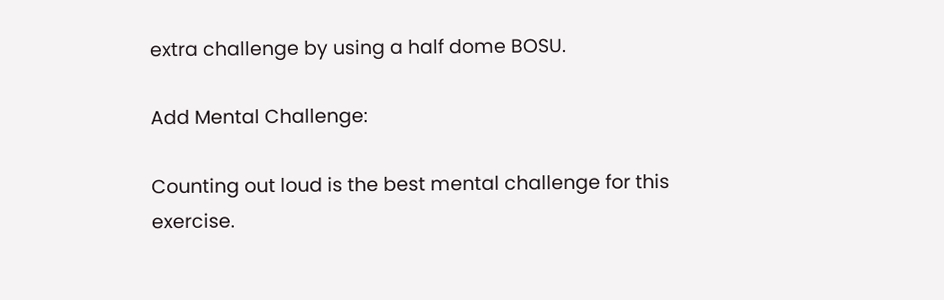extra challenge by using a half dome BOSU.

Add Mental Challenge:

Counting out loud is the best mental challenge for this exercise.